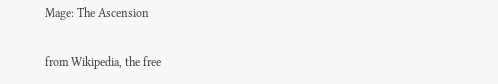Mage: The Ascension

from Wikipedia, the free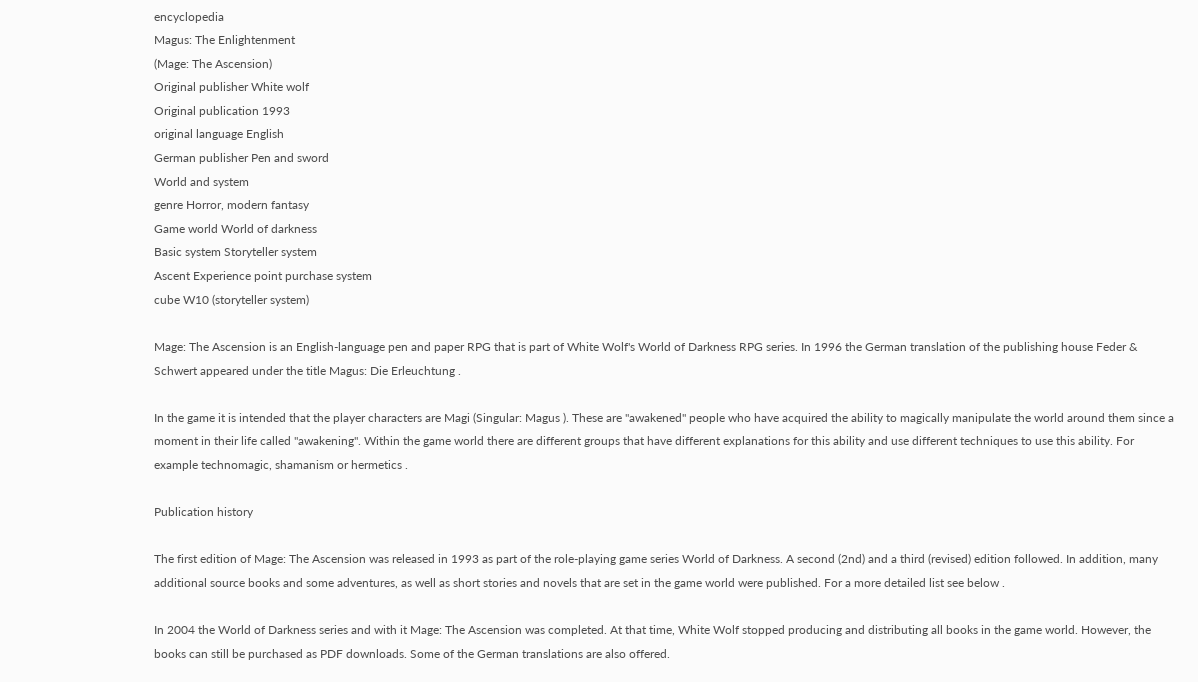encyclopedia
Magus: The Enlightenment
(Mage: The Ascension)
Original publisher White wolf
Original publication 1993
original language English
German publisher Pen and sword
World and system
genre Horror, modern fantasy
Game world World of darkness
Basic system Storyteller system
Ascent Experience point purchase system
cube W10 (storyteller system)

Mage: The Ascension is an English-language pen and paper RPG that is part of White Wolf's World of Darkness RPG series. In 1996 the German translation of the publishing house Feder & Schwert appeared under the title Magus: Die Erleuchtung .

In the game it is intended that the player characters are Magi (Singular: Magus ). These are "awakened" people who have acquired the ability to magically manipulate the world around them since a moment in their life called "awakening". Within the game world there are different groups that have different explanations for this ability and use different techniques to use this ability. For example technomagic, shamanism or hermetics .

Publication history

The first edition of Mage: The Ascension was released in 1993 as part of the role-playing game series World of Darkness. A second (2nd) and a third (revised) edition followed. In addition, many additional source books and some adventures, as well as short stories and novels that are set in the game world were published. For a more detailed list see below .

In 2004 the World of Darkness series and with it Mage: The Ascension was completed. At that time, White Wolf stopped producing and distributing all books in the game world. However, the books can still be purchased as PDF downloads. Some of the German translations are also offered.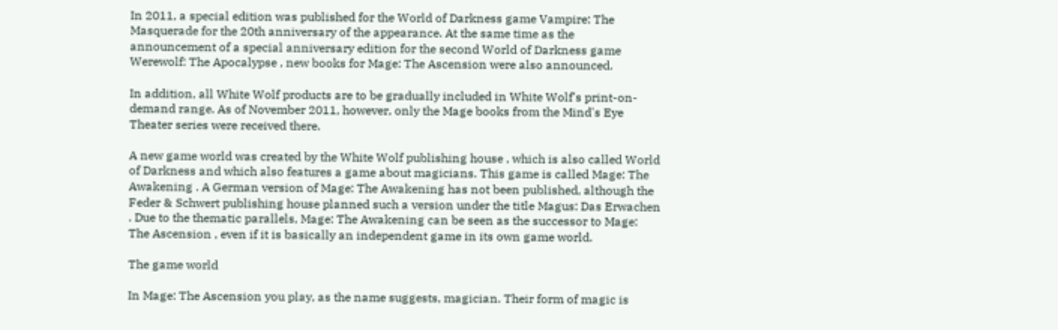In 2011, a special edition was published for the World of Darkness game Vampire: The Masquerade for the 20th anniversary of the appearance. At the same time as the announcement of a special anniversary edition for the second World of Darkness game Werewolf: The Apocalypse , new books for Mage: The Ascension were also announced.

In addition, all White Wolf products are to be gradually included in White Wolf's print-on-demand range. As of November 2011, however, only the Mage books from the Mind's Eye Theater series were received there.

A new game world was created by the White Wolf publishing house , which is also called World of Darkness and which also features a game about magicians. This game is called Mage: The Awakening . A German version of Mage: The Awakening has not been published, although the Feder & Schwert publishing house planned such a version under the title Magus: Das Erwachen . Due to the thematic parallels, Mage: The Awakening can be seen as the successor to Mage: The Ascension , even if it is basically an independent game in its own game world.

The game world

In Mage: The Ascension you play, as the name suggests, magician. Their form of magic is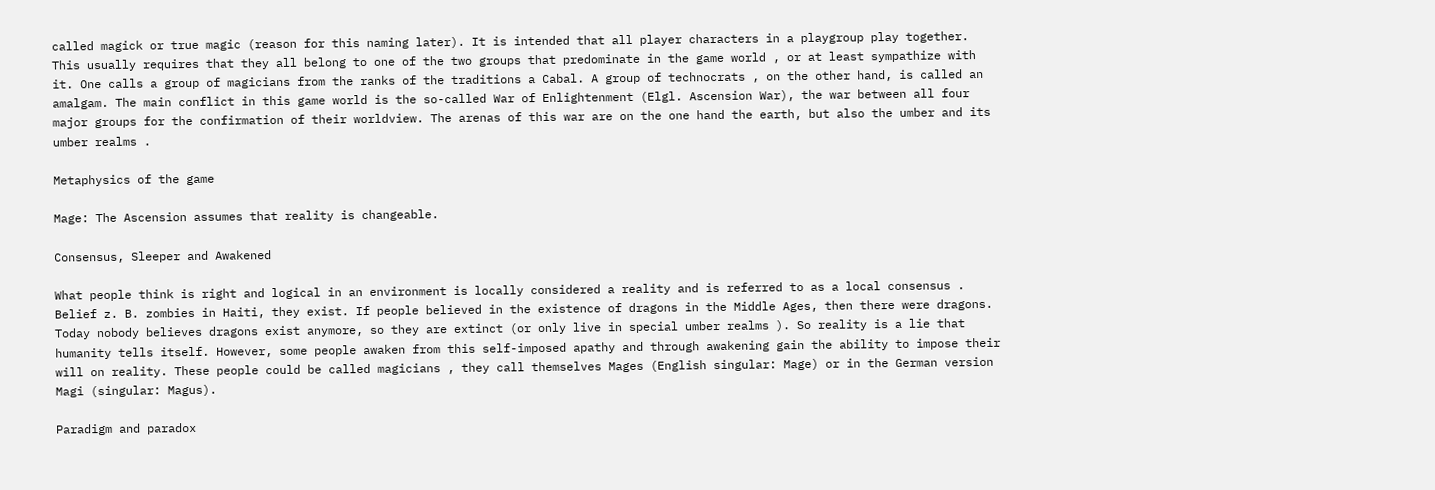called magick or true magic (reason for this naming later). It is intended that all player characters in a playgroup play together. This usually requires that they all belong to one of the two groups that predominate in the game world , or at least sympathize with it. One calls a group of magicians from the ranks of the traditions a Cabal. A group of technocrats , on the other hand, is called an amalgam. The main conflict in this game world is the so-called War of Enlightenment (Elgl. Ascension War), the war between all four major groups for the confirmation of their worldview. The arenas of this war are on the one hand the earth, but also the umber and its umber realms .

Metaphysics of the game

Mage: The Ascension assumes that reality is changeable.

Consensus, Sleeper and Awakened

What people think is right and logical in an environment is locally considered a reality and is referred to as a local consensus . Belief z. B. zombies in Haiti, they exist. If people believed in the existence of dragons in the Middle Ages, then there were dragons. Today nobody believes dragons exist anymore, so they are extinct (or only live in special umber realms ). So reality is a lie that humanity tells itself. However, some people awaken from this self-imposed apathy and through awakening gain the ability to impose their will on reality. These people could be called magicians , they call themselves Mages (English singular: Mage) or in the German version Magi (singular: Magus).

Paradigm and paradox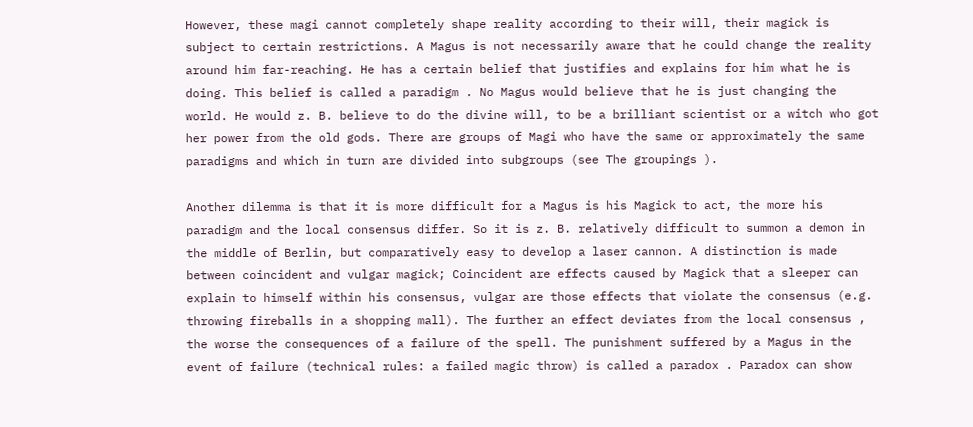However, these magi cannot completely shape reality according to their will, their magick is subject to certain restrictions. A Magus is not necessarily aware that he could change the reality around him far-reaching. He has a certain belief that justifies and explains for him what he is doing. This belief is called a paradigm . No Magus would believe that he is just changing the world. He would z. B. believe to do the divine will, to be a brilliant scientist or a witch who got her power from the old gods. There are groups of Magi who have the same or approximately the same paradigms and which in turn are divided into subgroups (see The groupings ).

Another dilemma is that it is more difficult for a Magus is his Magick to act, the more his paradigm and the local consensus differ. So it is z. B. relatively difficult to summon a demon in the middle of Berlin, but comparatively easy to develop a laser cannon. A distinction is made between coincident and vulgar magick; Coincident are effects caused by Magick that a sleeper can explain to himself within his consensus, vulgar are those effects that violate the consensus (e.g. throwing fireballs in a shopping mall). The further an effect deviates from the local consensus , the worse the consequences of a failure of the spell. The punishment suffered by a Magus in the event of failure (technical rules: a failed magic throw) is called a paradox . Paradox can show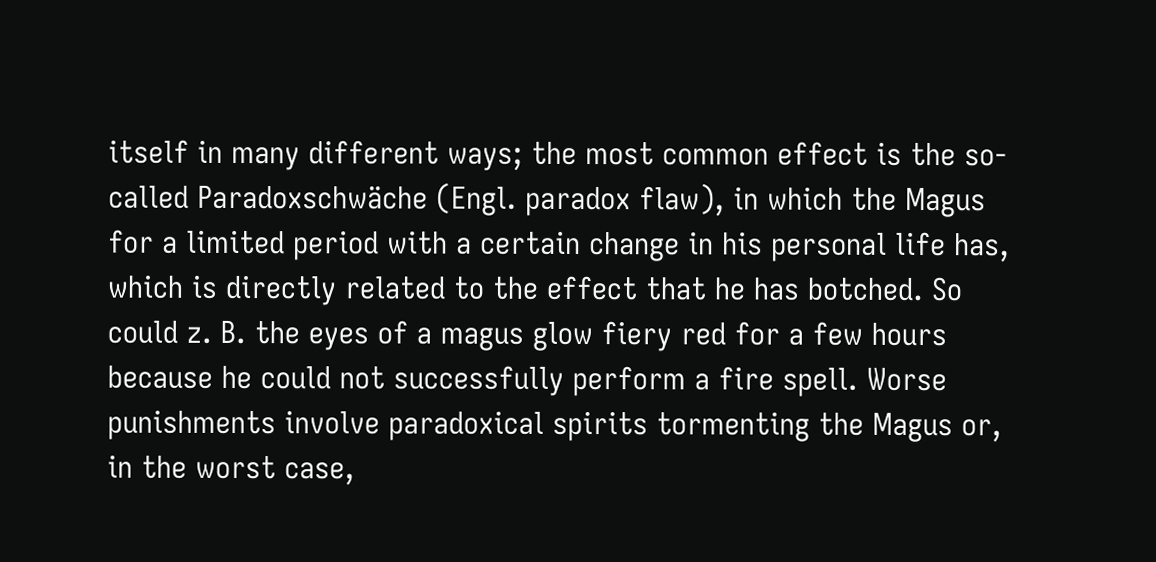itself in many different ways; the most common effect is the so-called Paradoxschwäche (Engl. paradox flaw), in which the Magus for a limited period with a certain change in his personal life has, which is directly related to the effect that he has botched. So could z. B. the eyes of a magus glow fiery red for a few hours because he could not successfully perform a fire spell. Worse punishments involve paradoxical spirits tormenting the Magus or, in the worst case,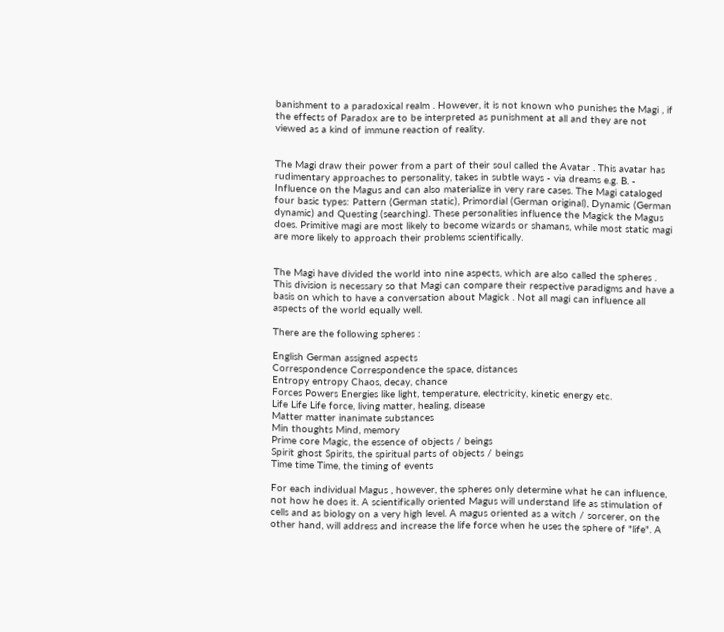banishment to a paradoxical realm . However, it is not known who punishes the Magi , if the effects of Paradox are to be interpreted as punishment at all and they are not viewed as a kind of immune reaction of reality.


The Magi draw their power from a part of their soul called the Avatar . This avatar has rudimentary approaches to personality, takes in subtle ways - via dreams e.g. B. - Influence on the Magus and can also materialize in very rare cases. The Magi cataloged four basic types: Pattern (German static), Primordial (German original), Dynamic (German dynamic) and Questing (searching). These personalities influence the Magick the Magus does. Primitive magi are most likely to become wizards or shamans, while most static magi are more likely to approach their problems scientifically.


The Magi have divided the world into nine aspects, which are also called the spheres . This division is necessary so that Magi can compare their respective paradigms and have a basis on which to have a conversation about Magick . Not all magi can influence all aspects of the world equally well.

There are the following spheres :

English German assigned aspects
Correspondence Correspondence the space, distances
Entropy entropy Chaos, decay, chance
Forces Powers Energies like light, temperature, electricity, kinetic energy etc.
Life Life Life force, living matter, healing, disease
Matter matter inanimate substances
Min thoughts Mind, memory
Prime core Magic, the essence of objects / beings
Spirit ghost Spirits, the spiritual parts of objects / beings
Time time Time, the timing of events

For each individual Magus , however, the spheres only determine what he can influence, not how he does it. A scientifically oriented Magus will understand life as stimulation of cells and as biology on a very high level. A magus oriented as a witch / sorcerer, on the other hand, will address and increase the life force when he uses the sphere of "life". A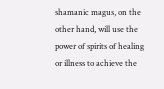shamanic magus, on the other hand, will use the power of spirits of healing or illness to achieve the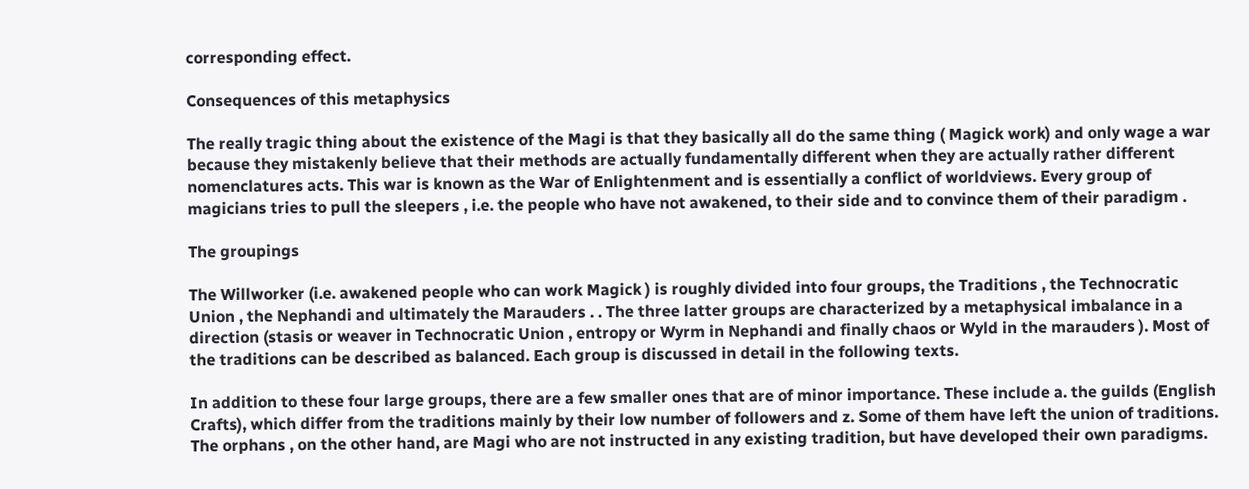corresponding effect.

Consequences of this metaphysics

The really tragic thing about the existence of the Magi is that they basically all do the same thing ( Magick work) and only wage a war because they mistakenly believe that their methods are actually fundamentally different when they are actually rather different nomenclatures acts. This war is known as the War of Enlightenment and is essentially a conflict of worldviews. Every group of magicians tries to pull the sleepers , i.e. the people who have not awakened, to their side and to convince them of their paradigm .

The groupings

The Willworker (i.e. awakened people who can work Magick ) is roughly divided into four groups, the Traditions , the Technocratic Union , the Nephandi and ultimately the Marauders . . The three latter groups are characterized by a metaphysical imbalance in a direction (stasis or weaver in Technocratic Union , entropy or Wyrm in Nephandi and finally chaos or Wyld in the marauders ). Most of the traditions can be described as balanced. Each group is discussed in detail in the following texts.

In addition to these four large groups, there are a few smaller ones that are of minor importance. These include a. the guilds (English Crafts), which differ from the traditions mainly by their low number of followers and z. Some of them have left the union of traditions. The orphans , on the other hand, are Magi who are not instructed in any existing tradition, but have developed their own paradigms.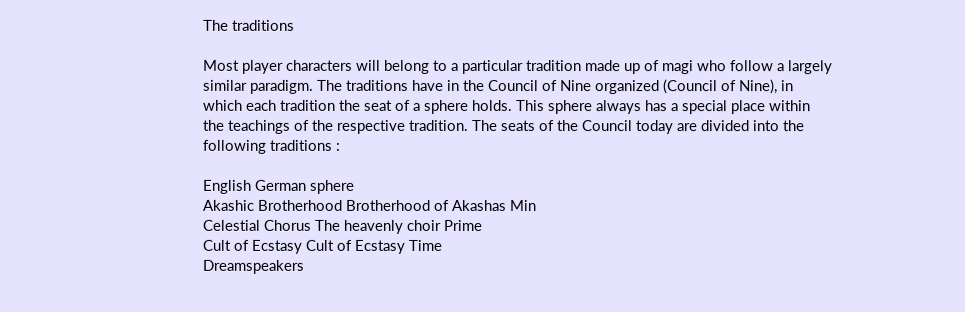The traditions

Most player characters will belong to a particular tradition made up of magi who follow a largely similar paradigm. The traditions have in the Council of Nine organized (Council of Nine), in which each tradition the seat of a sphere holds. This sphere always has a special place within the teachings of the respective tradition. The seats of the Council today are divided into the following traditions :

English German sphere
Akashic Brotherhood Brotherhood of Akashas Min
Celestial Chorus The heavenly choir Prime
Cult of Ecstasy Cult of Ecstasy Time
Dreamspeakers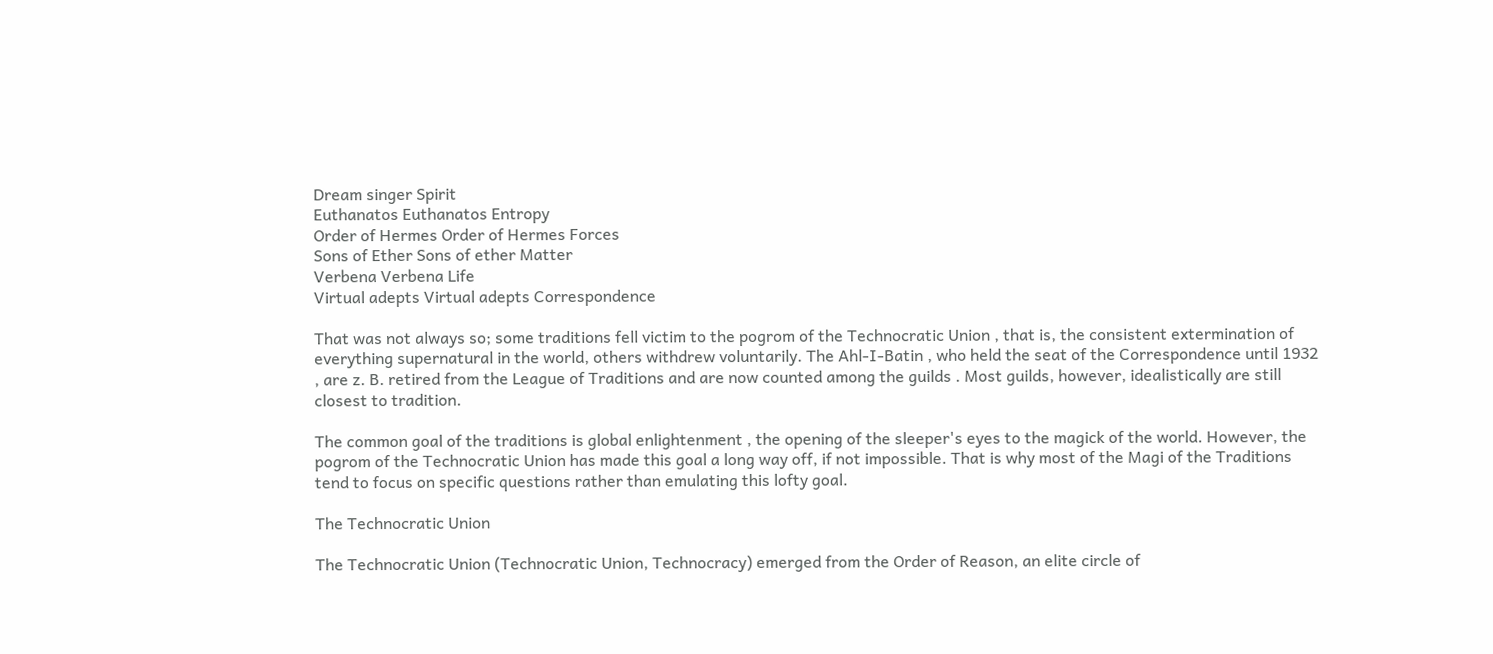Dream singer Spirit
Euthanatos Euthanatos Entropy
Order of Hermes Order of Hermes Forces
Sons of Ether Sons of ether Matter
Verbena Verbena Life
Virtual adepts Virtual adepts Correspondence

That was not always so; some traditions fell victim to the pogrom of the Technocratic Union , that is, the consistent extermination of everything supernatural in the world, others withdrew voluntarily. The Ahl-I-Batin , who held the seat of the Correspondence until 1932 , are z. B. retired from the League of Traditions and are now counted among the guilds . Most guilds, however, idealistically are still closest to tradition.

The common goal of the traditions is global enlightenment , the opening of the sleeper's eyes to the magick of the world. However, the pogrom of the Technocratic Union has made this goal a long way off, if not impossible. That is why most of the Magi of the Traditions tend to focus on specific questions rather than emulating this lofty goal.

The Technocratic Union

The Technocratic Union (Technocratic Union, Technocracy) emerged from the Order of Reason, an elite circle of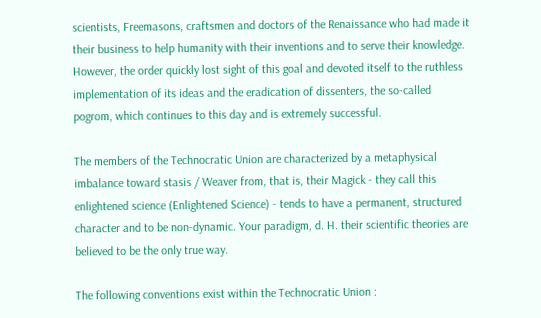scientists, Freemasons, craftsmen and doctors of the Renaissance who had made it their business to help humanity with their inventions and to serve their knowledge. However, the order quickly lost sight of this goal and devoted itself to the ruthless implementation of its ideas and the eradication of dissenters, the so-called pogrom, which continues to this day and is extremely successful.

The members of the Technocratic Union are characterized by a metaphysical imbalance toward stasis / Weaver from, that is, their Magick - they call this enlightened science (Enlightened Science) - tends to have a permanent, structured character and to be non-dynamic. Your paradigm, d. H. their scientific theories are believed to be the only true way.

The following conventions exist within the Technocratic Union :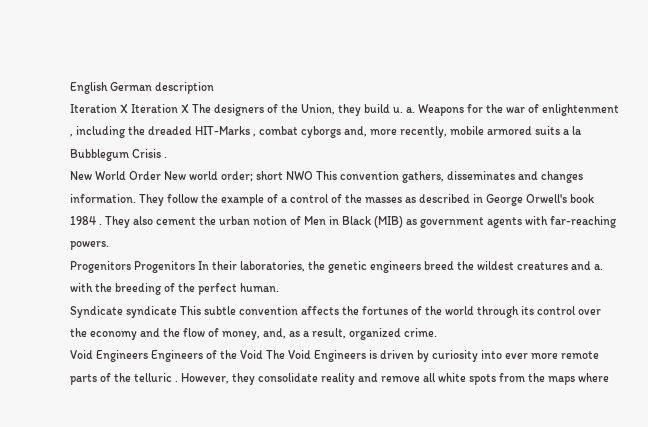English German description
Iteration X Iteration X The designers of the Union, they build u. a. Weapons for the war of enlightenment , including the dreaded HIT-Marks , combat cyborgs and, more recently, mobile armored suits a la Bubblegum Crisis .
New World Order New world order; short NWO This convention gathers, disseminates and changes information. They follow the example of a control of the masses as described in George Orwell's book 1984 . They also cement the urban notion of Men in Black (MIB) as government agents with far-reaching powers.
Progenitors Progenitors In their laboratories, the genetic engineers breed the wildest creatures and a. with the breeding of the perfect human.
Syndicate syndicate This subtle convention affects the fortunes of the world through its control over the economy and the flow of money, and, as a result, organized crime.
Void Engineers Engineers of the Void The Void Engineers is driven by curiosity into ever more remote parts of the telluric . However, they consolidate reality and remove all white spots from the maps where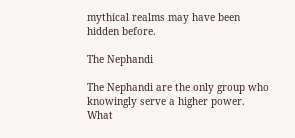mythical realms may have been hidden before.

The Nephandi

The Nephandi are the only group who knowingly serve a higher power. What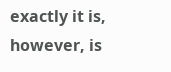exactly it is, however, is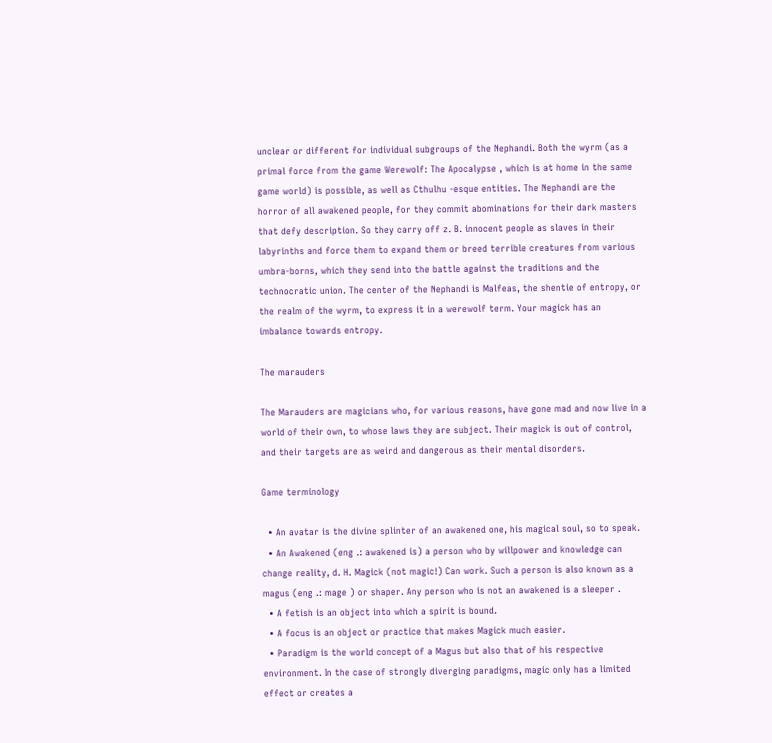unclear or different for individual subgroups of the Nephandi. Both the wyrm (as a primal force from the game Werewolf: The Apocalypse , which is at home in the same game world) is possible, as well as Cthulhu -esque entities. The Nephandi are the horror of all awakened people, for they commit abominations for their dark masters that defy description. So they carry off z. B. innocent people as slaves in their labyrinths and force them to expand them or breed terrible creatures from various umbra-borns, which they send into the battle against the traditions and the technocratic union. The center of the Nephandi is Malfeas, the shentie of entropy, or the realm of the wyrm, to express it in a werewolf term. Your magick has an imbalance towards entropy.

The marauders

The Marauders are magicians who, for various reasons, have gone mad and now live in a world of their own, to whose laws they are subject. Their magick is out of control, and their targets are as weird and dangerous as their mental disorders.

Game terminology

  • An avatar is the divine splinter of an awakened one, his magical soul, so to speak.
  • An Awakened (eng .: awakened is) a person who by willpower and knowledge can change reality, d. H. Magick (not magic!) Can work. Such a person is also known as a magus (eng .: mage ) or shaper. Any person who is not an awakened is a sleeper .
  • A fetish is an object into which a spirit is bound.
  • A focus is an object or practice that makes Magick much easier.
  • Paradigm is the world concept of a Magus but also that of his respective environment. In the case of strongly diverging paradigms, magic only has a limited effect or creates a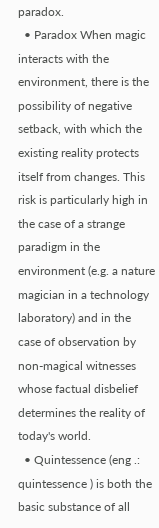paradox.
  • Paradox When magic interacts with the environment, there is the possibility of negative setback, with which the existing reality protects itself from changes. This risk is particularly high in the case of a strange paradigm in the environment (e.g. a nature magician in a technology laboratory) and in the case of observation by non-magical witnesses whose factual disbelief determines the reality of today's world.
  • Quintessence (eng .: quintessence ) is both the basic substance of all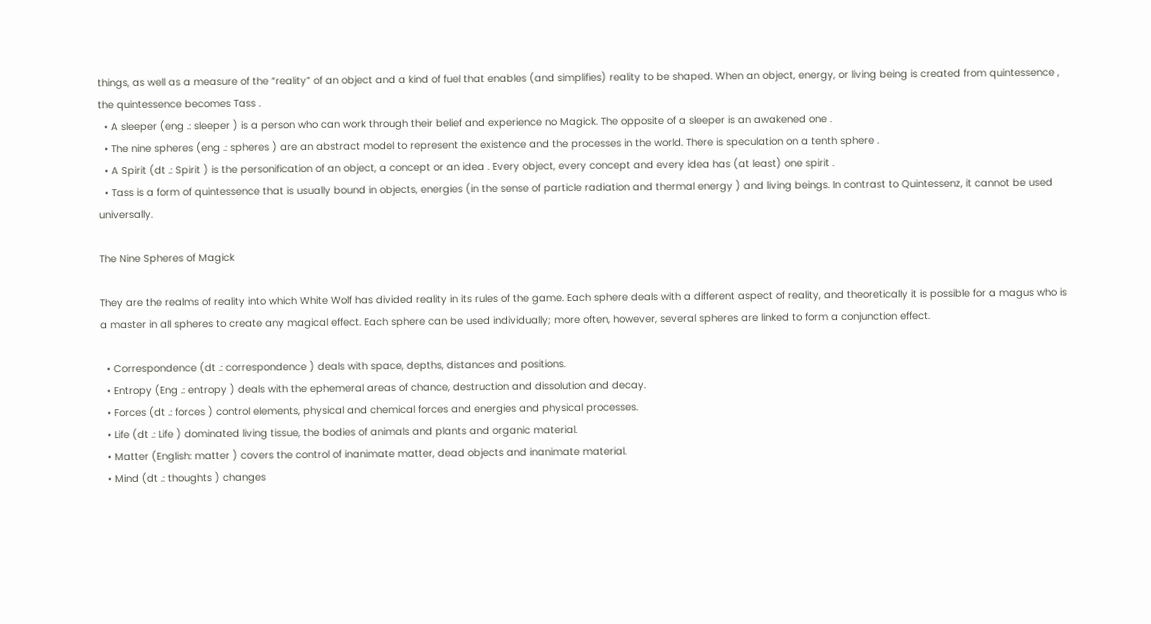things, as well as a measure of the “reality” of an object and a kind of fuel that enables (and simplifies) reality to be shaped. When an object, energy, or living being is created from quintessence , the quintessence becomes Tass .
  • A sleeper (eng .: sleeper ) is a person who can work through their belief and experience no Magick. The opposite of a sleeper is an awakened one .
  • The nine spheres (eng .: spheres ) are an abstract model to represent the existence and the processes in the world. There is speculation on a tenth sphere .
  • A Spirit (dt .: Spirit ) is the personification of an object, a concept or an idea . Every object, every concept and every idea has (at least) one spirit .
  • Tass is a form of quintessence that is usually bound in objects, energies (in the sense of particle radiation and thermal energy ) and living beings. In contrast to Quintessenz, it cannot be used universally.

The Nine Spheres of Magick

They are the realms of reality into which White Wolf has divided reality in its rules of the game. Each sphere deals with a different aspect of reality, and theoretically it is possible for a magus who is a master in all spheres to create any magical effect. Each sphere can be used individually; more often, however, several spheres are linked to form a conjunction effect.

  • Correspondence (dt .: correspondence ) deals with space, depths, distances and positions.
  • Entropy (Eng .: entropy ) deals with the ephemeral areas of chance, destruction and dissolution and decay.
  • Forces (dt .: forces ) control elements, physical and chemical forces and energies and physical processes.
  • Life (dt .: Life ) dominated living tissue, the bodies of animals and plants and organic material.
  • Matter (English: matter ) covers the control of inanimate matter, dead objects and inanimate material.
  • Mind (dt .: thoughts ) changes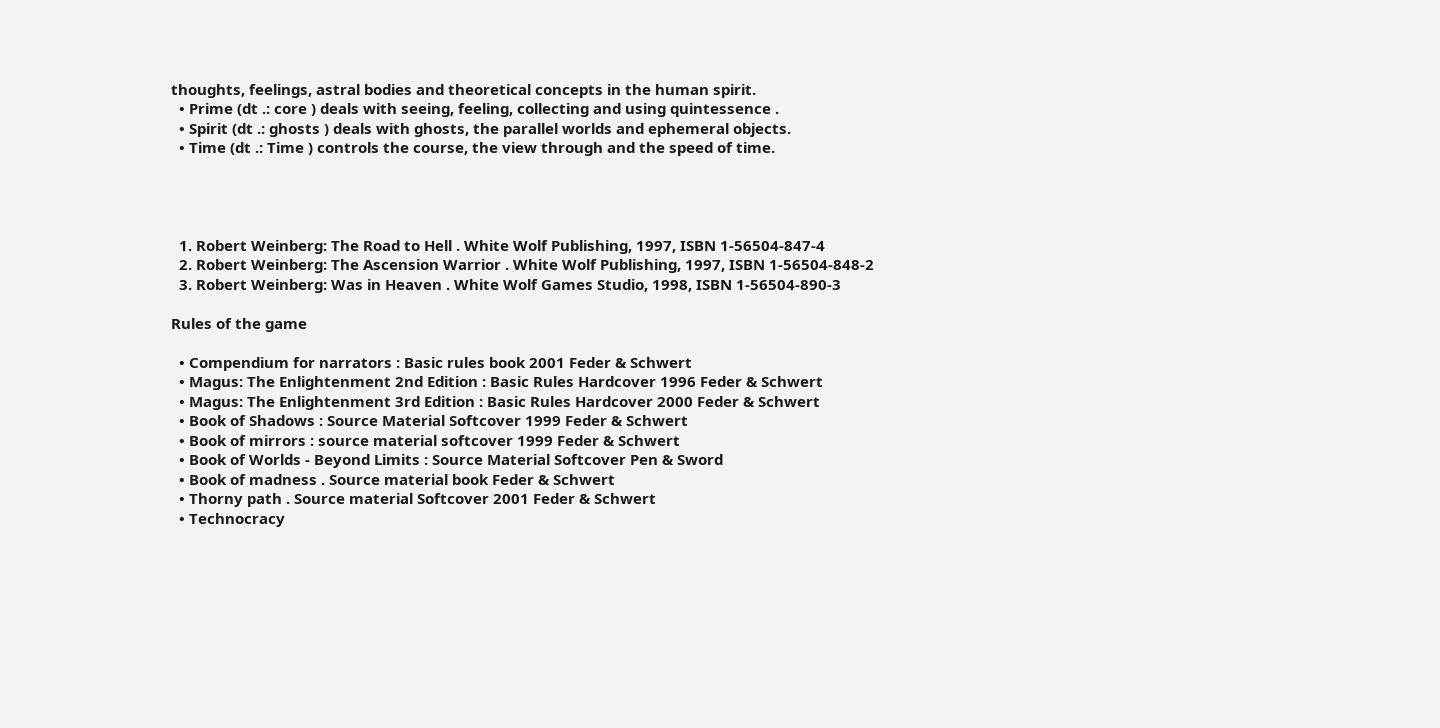thoughts, feelings, astral bodies and theoretical concepts in the human spirit.
  • Prime (dt .: core ) deals with seeing, feeling, collecting and using quintessence .
  • Spirit (dt .: ghosts ) deals with ghosts, the parallel worlds and ephemeral objects.
  • Time (dt .: Time ) controls the course, the view through and the speed of time.




  1. Robert Weinberg: The Road to Hell . White Wolf Publishing, 1997, ISBN 1-56504-847-4
  2. Robert Weinberg: The Ascension Warrior . White Wolf Publishing, 1997, ISBN 1-56504-848-2
  3. Robert Weinberg: Was in Heaven . White Wolf Games Studio, 1998, ISBN 1-56504-890-3

Rules of the game

  • Compendium for narrators : Basic rules book 2001 Feder & Schwert
  • Magus: The Enlightenment 2nd Edition : Basic Rules Hardcover 1996 Feder & Schwert
  • Magus: The Enlightenment 3rd Edition : Basic Rules Hardcover 2000 Feder & Schwert
  • Book of Shadows : Source Material Softcover 1999 Feder & Schwert
  • Book of mirrors : source material softcover 1999 Feder & Schwert
  • Book of Worlds - Beyond Limits : Source Material Softcover Pen & Sword
  • Book of madness . Source material book Feder & Schwert
  • Thorny path . Source material Softcover 2001 Feder & Schwert
  • Technocracy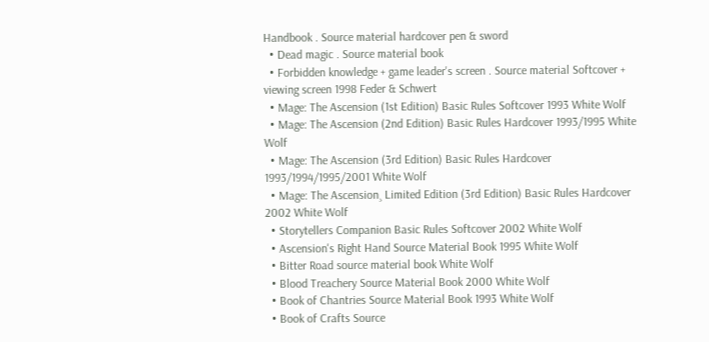Handbook . Source material hardcover pen & sword
  • Dead magic . Source material book
  • Forbidden knowledge + game leader's screen . Source material Softcover + viewing screen 1998 Feder & Schwert
  • Mage: The Ascension (1st Edition) Basic Rules Softcover 1993 White Wolf
  • Mage: The Ascension (2nd Edition) Basic Rules Hardcover 1993/1995 White Wolf
  • Mage: The Ascension (3rd Edition) Basic Rules Hardcover 1993/1994/1995/2001 White Wolf
  • Mage: The Ascension¸ Limited Edition (3rd Edition) Basic Rules Hardcover 2002 White Wolf
  • Storytellers Companion Basic Rules Softcover 2002 White Wolf
  • Ascension's Right Hand Source Material Book 1995 White Wolf
  • Bitter Road source material book White Wolf
  • Blood Treachery Source Material Book 2000 White Wolf
  • Book of Chantries Source Material Book 1993 White Wolf
  • Book of Crafts Source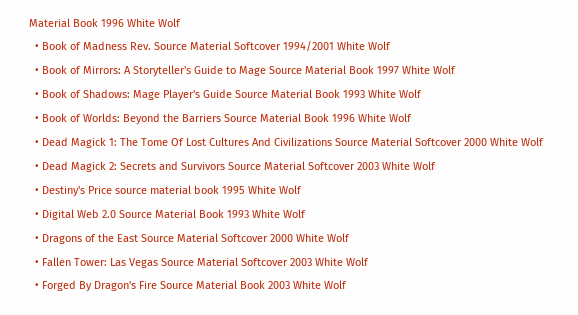Material Book 1996 White Wolf
  • Book of Madness Rev. Source Material Softcover 1994/2001 White Wolf
  • Book of Mirrors: A Storyteller's Guide to Mage Source Material Book 1997 White Wolf
  • Book of Shadows: Mage Player's Guide Source Material Book 1993 White Wolf
  • Book of Worlds: Beyond the Barriers Source Material Book 1996 White Wolf
  • Dead Magick 1: The Tome Of Lost Cultures And Civilizations Source Material Softcover 2000 White Wolf
  • Dead Magick 2: Secrets and Survivors Source Material Softcover 2003 White Wolf
  • Destiny's Price source material book 1995 White Wolf
  • Digital Web 2.0 Source Material Book 1993 White Wolf
  • Dragons of the East Source Material Softcover 2000 White Wolf
  • Fallen Tower: Las Vegas Source Material Softcover 2003 White Wolf
  • Forged By Dragon's Fire Source Material Book 2003 White Wolf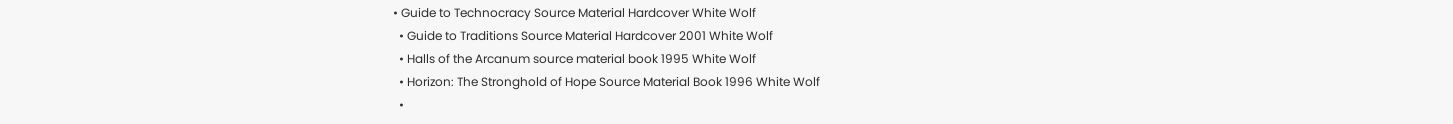• Guide to Technocracy Source Material Hardcover White Wolf
  • Guide to Traditions Source Material Hardcover 2001 White Wolf
  • Halls of the Arcanum source material book 1995 White Wolf
  • Horizon: The Stronghold of Hope Source Material Book 1996 White Wolf
  •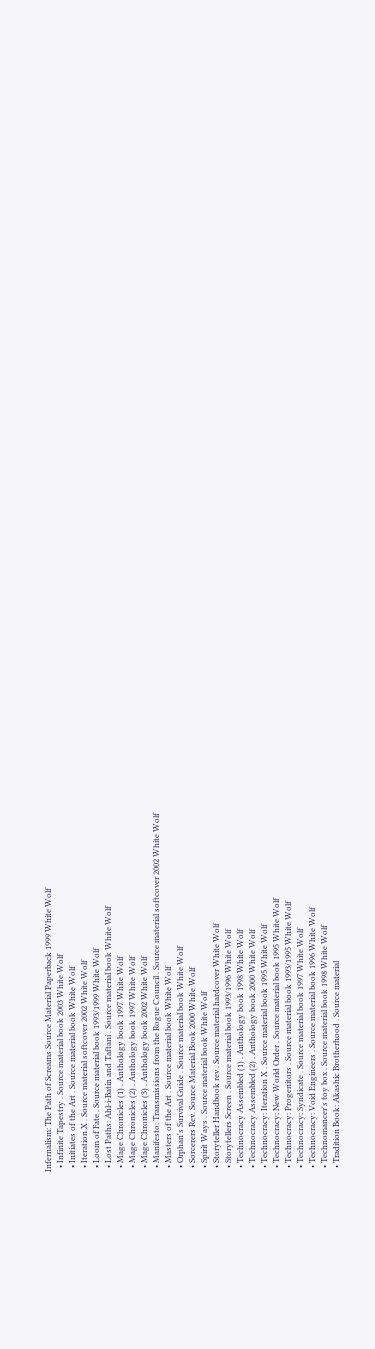Infernalism: The Path of Screams Source Material Paperback 1999 White Wolf
  • Infinite Tapestry . Source material book 2003 White Wolf
  • Initiates of the Art . Source material book White Wolf
  • Iteration X . Source material softcover 2002 White Wolf
  • Loom of Fate . Source material book 1993/1999 White Wolf
  • Lost Paths: Ahl-i-Batin and Taftani . Source material book White Wolf
  • Mage Chronicles (1) . Anthology book 1997 White Wolf
  • Mage Chronicles (2) . Anthology book 1997 White Wolf
  • Mage Chronicles (3) . Anthology book 2002 White Wolf
  • Manifesto: Transmissions from the Rogue Council . Source material softcover 2002 White Wolf
  • Masters of the Art . Source material book White Wolf
  • Orphan's Survival Guide . Source material book White Wolf
  • Sorcerers Rev. Source Material Book 2000 White Wolf
  • Spirit Ways . Source material book White Wolf
  • Storyteller Handbook rev . Source material hardcover White Wolf
  • Storytellers Screen . Source material book 1993/1996 White Wolf
  • Technocracy Assembled (1) . Anthology book 1998 White Wolf
  • Technocracy Assembled (2) . Anthology book 2000 White Wolf
  • Technocracy: Iteration X . Source material book 1995 White Wolf
  • Technocracy: New World Order . Source material book 1995 White Wolf
  • Technocracy: Progenitors . Source material book 1993/1995 White Wolf
  • Technocracy: Syndicate . Source material book 1997 White Wolf
  • Technocracy: Void Engineers . Source material book 1996 White Wolf
  • Technomancer's toy box . Source material book 1998 White Wolf
  • Tradition Book: Akashic Brotherhood . Source material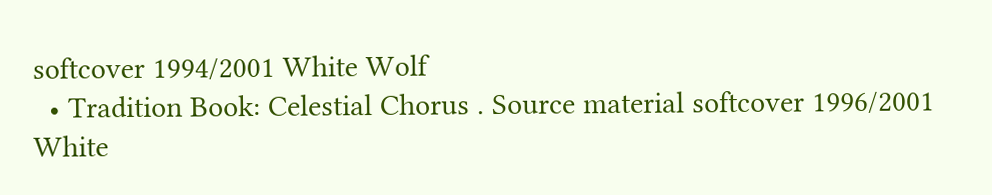softcover 1994/2001 White Wolf
  • Tradition Book: Celestial Chorus . Source material softcover 1996/2001 White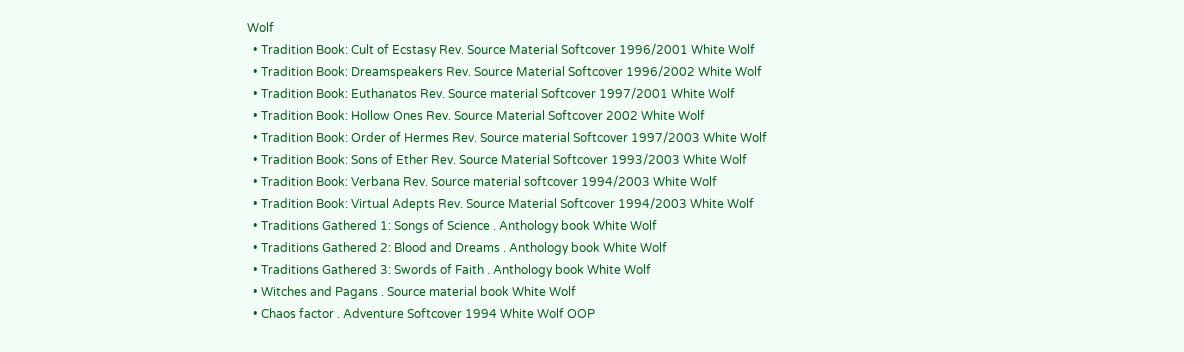Wolf
  • Tradition Book: Cult of Ecstasy Rev. Source Material Softcover 1996/2001 White Wolf
  • Tradition Book: Dreamspeakers Rev. Source Material Softcover 1996/2002 White Wolf
  • Tradition Book: Euthanatos Rev. Source material Softcover 1997/2001 White Wolf
  • Tradition Book: Hollow Ones Rev. Source Material Softcover 2002 White Wolf
  • Tradition Book: Order of Hermes Rev. Source material Softcover 1997/2003 White Wolf
  • Tradition Book: Sons of Ether Rev. Source Material Softcover 1993/2003 White Wolf
  • Tradition Book: Verbana Rev. Source material softcover 1994/2003 White Wolf
  • Tradition Book: Virtual Adepts Rev. Source Material Softcover 1994/2003 White Wolf
  • Traditions Gathered 1: Songs of Science . Anthology book White Wolf
  • Traditions Gathered 2: Blood and Dreams . Anthology book White Wolf
  • Traditions Gathered 3: Swords of Faith . Anthology book White Wolf
  • Witches and Pagans . Source material book White Wolf
  • Chaos factor . Adventure Softcover 1994 White Wolf OOP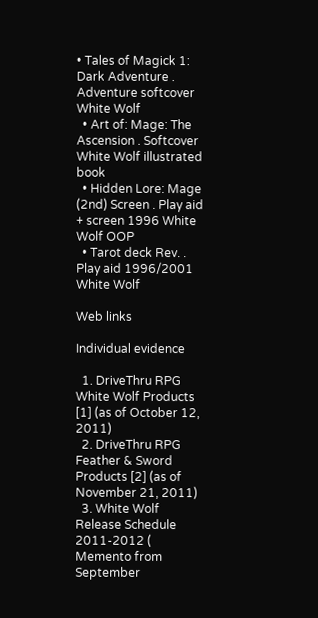• Tales of Magick 1: Dark Adventure . Adventure softcover White Wolf
  • Art of: Mage: The Ascension . Softcover White Wolf illustrated book
  • Hidden Lore: Mage (2nd) Screen . Play aid + screen 1996 White Wolf OOP
  • Tarot deck Rev. . Play aid 1996/2001 White Wolf

Web links

Individual evidence

  1. DriveThru RPG White Wolf Products [1] (as of October 12, 2011)
  2. DriveThru RPG Feather & Sword Products [2] (as of November 21, 2011)
  3. White Wolf Release Schedule 2011-2012 ( Memento from September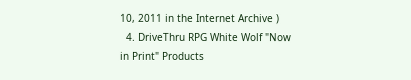10, 2011 in the Internet Archive )
  4. DriveThru RPG White Wolf "Now in Print" Products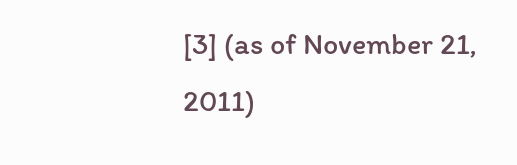[3] (as of November 21, 2011)